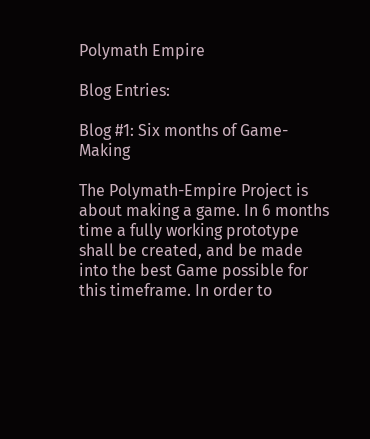Polymath Empire

Blog Entries:

Blog #1: Six months of Game-Making

The Polymath-Empire Project is about making a game. In 6 months time a fully working prototype shall be created, and be made into the best Game possible for this timeframe. In order to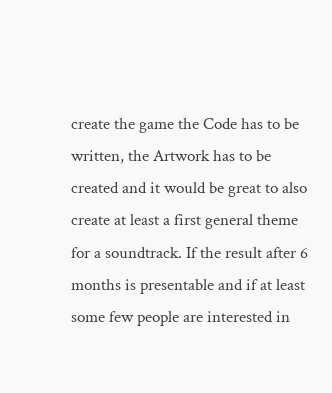create the game the Code has to be written, the Artwork has to be created and it would be great to also create at least a first general theme for a soundtrack. If the result after 6 months is presentable and if at least some few people are interested in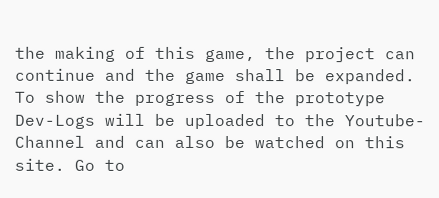the making of this game, the project can continue and the game shall be expanded.
To show the progress of the prototype Dev-Logs will be uploaded to the Youtube-Channel and can also be watched on this site. Go to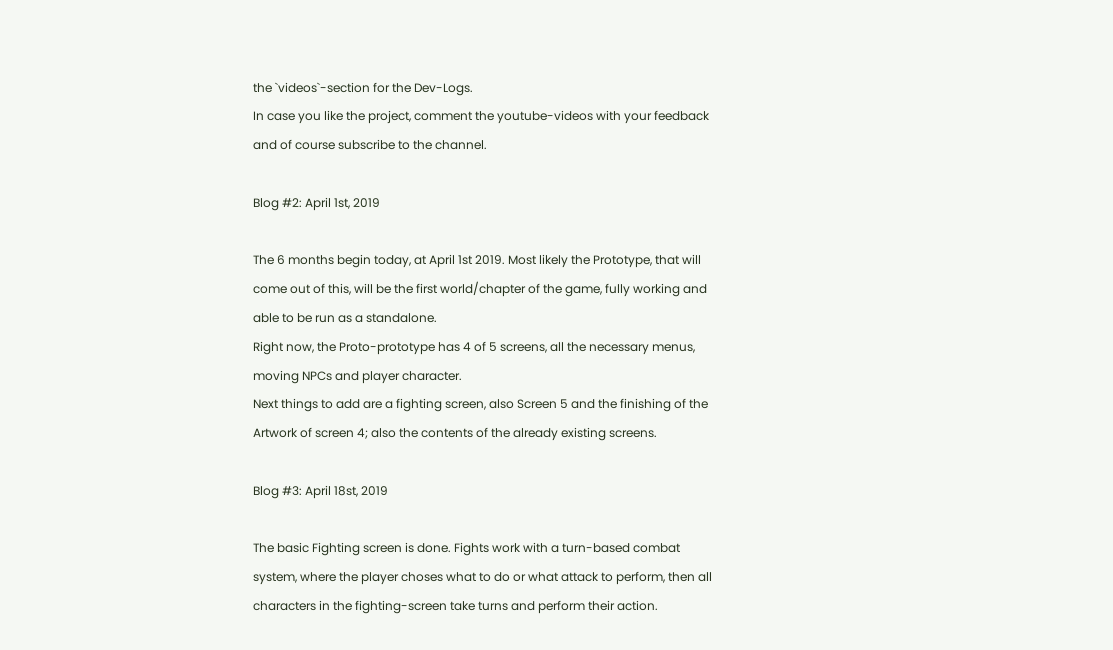the `videos`-section for the Dev-Logs.
In case you like the project, comment the youtube-videos with your feedback and of course subscribe to the channel.

Blog #2: April 1st, 2019

The 6 months begin today, at April 1st 2019. Most likely the Prototype, that will come out of this, will be the first world/chapter of the game, fully working and able to be run as a standalone.
Right now, the Proto-prototype has 4 of 5 screens, all the necessary menus, moving NPCs and player character.
Next things to add are a fighting screen, also Screen 5 and the finishing of the Artwork of screen 4; also the contents of the already existing screens.

Blog #3: April 18st, 2019

The basic Fighting screen is done. Fights work with a turn-based combat system, where the player choses what to do or what attack to perform, then all characters in the fighting-screen take turns and perform their action.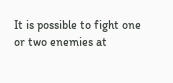It is possible to fight one or two enemies at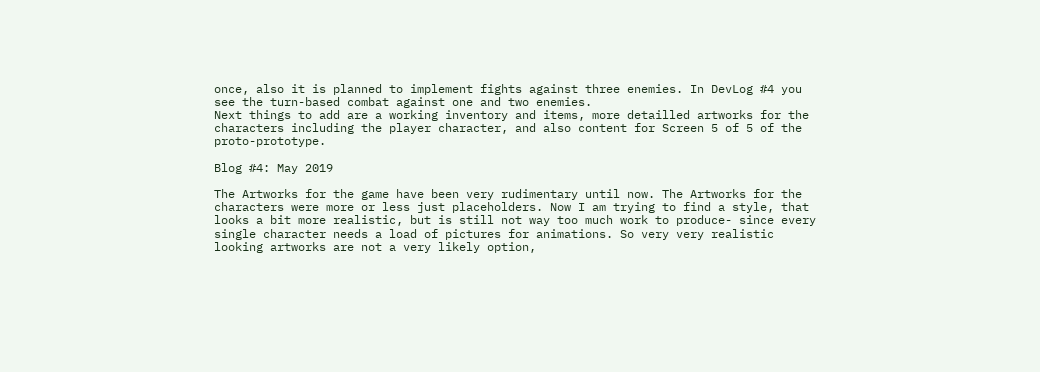once, also it is planned to implement fights against three enemies. In DevLog #4 you see the turn-based combat against one and two enemies.
Next things to add are a working inventory and items, more detailled artworks for the characters including the player character, and also content for Screen 5 of 5 of the proto-prototype.

Blog #4: May 2019

The Artworks for the game have been very rudimentary until now. The Artworks for the characters were more or less just placeholders. Now I am trying to find a style, that looks a bit more realistic, but is still not way too much work to produce- since every single character needs a load of pictures for animations. So very very realistic looking artworks are not a very likely option,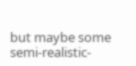but maybe some semi-realistic-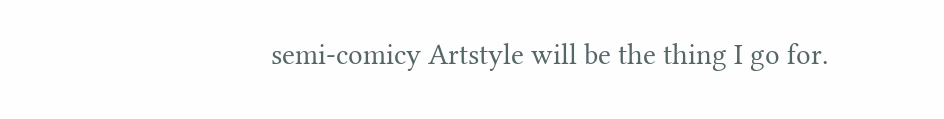semi-comicy Artstyle will be the thing I go for.